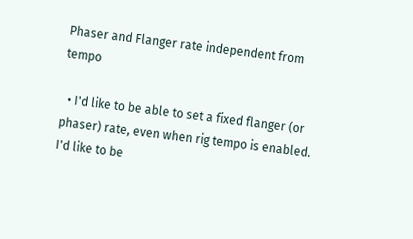Phaser and Flanger rate independent from tempo

  • I'd like to be able to set a fixed flanger (or phaser) rate, even when rig tempo is enabled. I'd like to be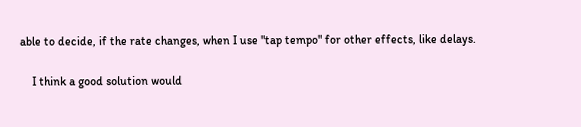able to decide, if the rate changes, when I use "tap tempo" for other effects, like delays.

    I think a good solution would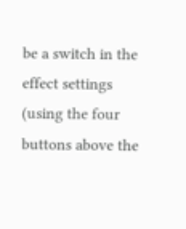be a switch in the effect settings (using the four buttons above the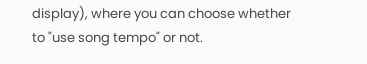display), where you can choose whether to "use song tempo" or not.